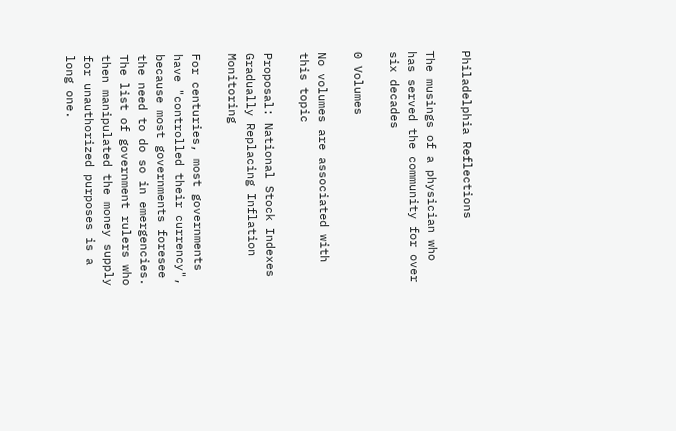Philadelphia Reflections

The musings of a physician who has served the community for over six decades

0 Volumes

No volumes are associated with this topic

Proposal: National Stock Indexes Gradually Replacing Inflation Monitoring

For centuries, most governments have "controlled their currency", because most governments foresee the need to do so in emergencies. The list of government rulers who then manipulated the money supply for unauthorized purposes is a long one.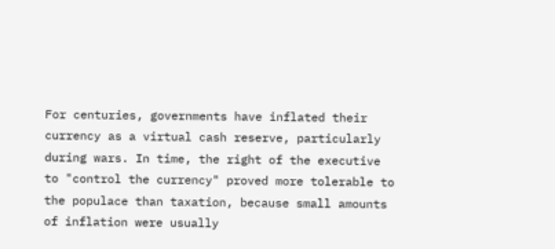For centuries, governments have inflated their currency as a virtual cash reserve, particularly during wars. In time, the right of the executive to "control the currency" proved more tolerable to the populace than taxation, because small amounts of inflation were usually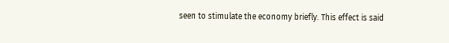seen to stimulate the economy briefly. This effect is said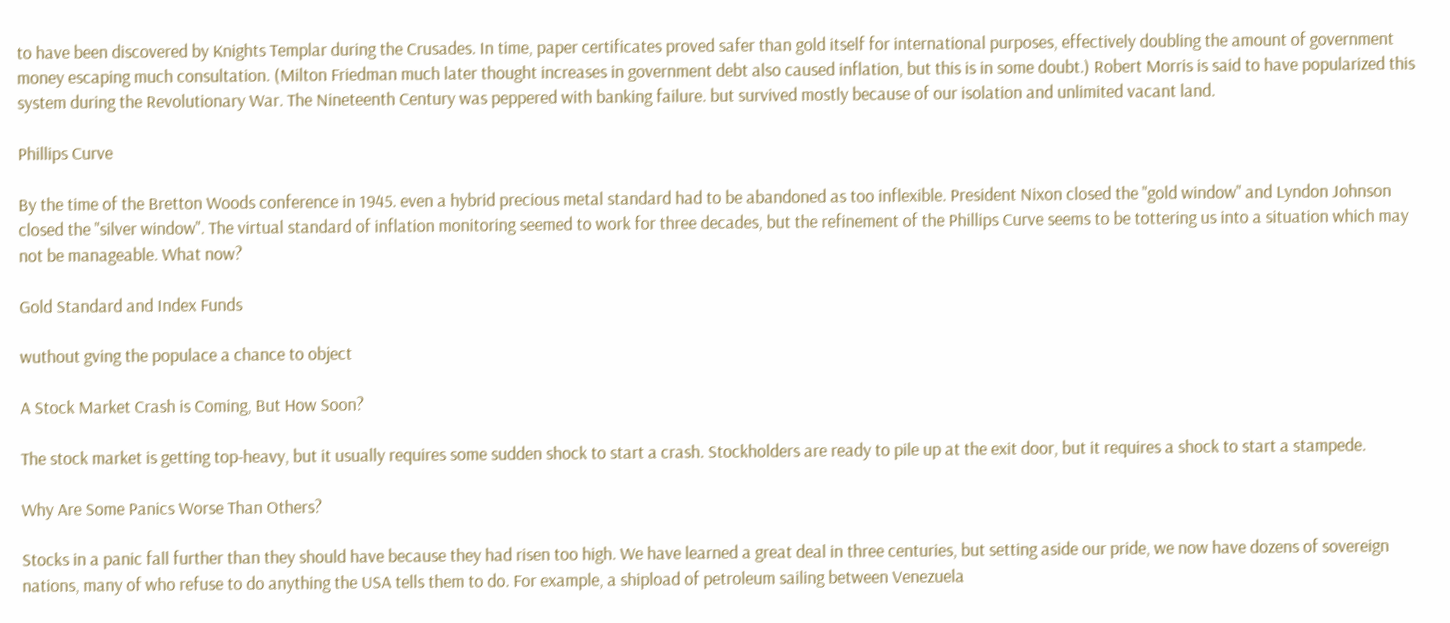to have been discovered by Knights Templar during the Crusades. In time, paper certificates proved safer than gold itself for international purposes, effectively doubling the amount of government money escaping much consultation. (Milton Friedman much later thought increases in government debt also caused inflation, but this is in some doubt.) Robert Morris is said to have popularized this system during the Revolutionary War. The Nineteenth Century was peppered with banking failure. but survived mostly because of our isolation and unlimited vacant land.

Phillips Curve

By the time of the Bretton Woods conference in 1945. even a hybrid precious metal standard had to be abandoned as too inflexible. President Nixon closed the "gold window" and Lyndon Johnson closed the "silver window". The virtual standard of inflation monitoring seemed to work for three decades, but the refinement of the Phillips Curve seems to be tottering us into a situation which may not be manageable. What now?

Gold Standard and Index Funds

wuthout gving the populace a chance to object

A Stock Market Crash is Coming, But How Soon?

The stock market is getting top-heavy, but it usually requires some sudden shock to start a crash. Stockholders are ready to pile up at the exit door, but it requires a shock to start a stampede.

Why Are Some Panics Worse Than Others?

Stocks in a panic fall further than they should have because they had risen too high. We have learned a great deal in three centuries, but setting aside our pride, we now have dozens of sovereign nations, many of who refuse to do anything the USA tells them to do. For example, a shipload of petroleum sailing between Venezuela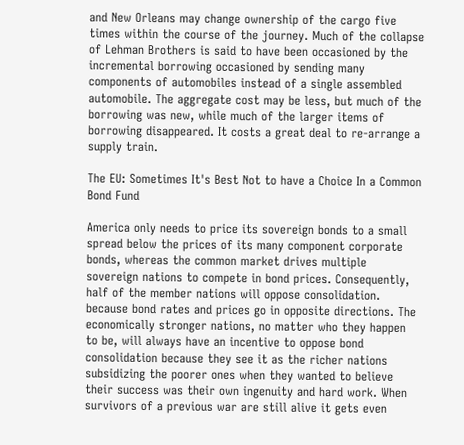and New Orleans may change ownership of the cargo five times within the course of the journey. Much of the collapse of Lehman Brothers is said to have been occasioned by the incremental borrowing occasioned by sending many components of automobiles instead of a single assembled automobile. The aggregate cost may be less, but much of the borrowing was new, while much of the larger items of borrowing disappeared. It costs a great deal to re-arrange a supply train.

The EU: Sometimes It's Best Not to have a Choice In a Common Bond Fund

America only needs to price its sovereign bonds to a small spread below the prices of its many component corporate bonds, whereas the common market drives multiple sovereign nations to compete in bond prices. Consequently, half of the member nations will oppose consolidation. because bond rates and prices go in opposite directions. The economically stronger nations, no matter who they happen to be, will always have an incentive to oppose bond consolidation because they see it as the richer nations subsidizing the poorer ones when they wanted to believe their success was their own ingenuity and hard work. When survivors of a previous war are still alive it gets even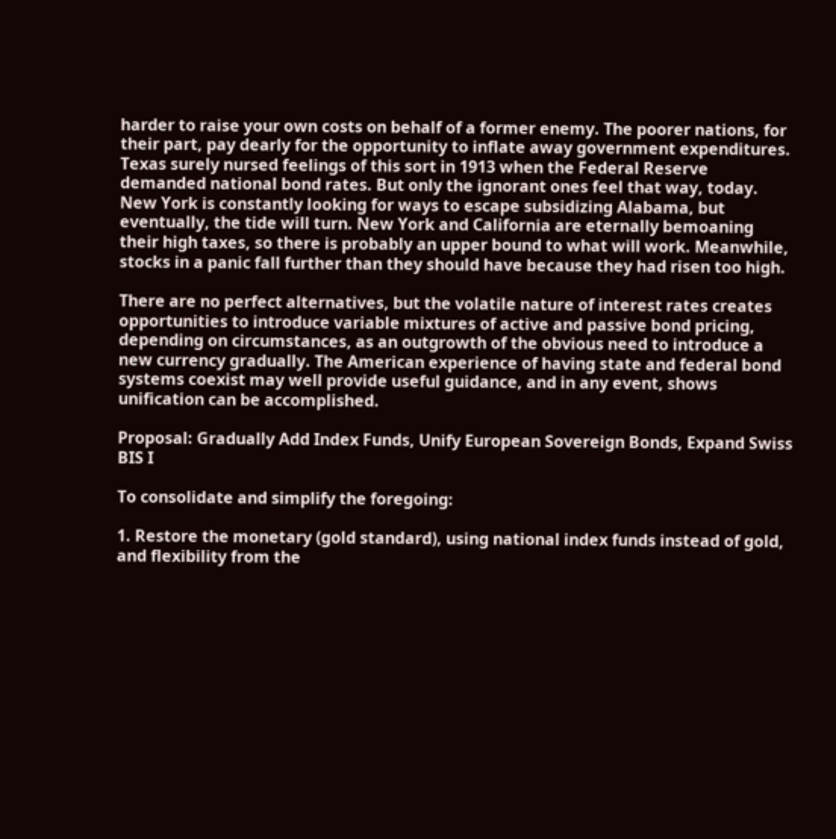harder to raise your own costs on behalf of a former enemy. The poorer nations, for their part, pay dearly for the opportunity to inflate away government expenditures. Texas surely nursed feelings of this sort in 1913 when the Federal Reserve demanded national bond rates. But only the ignorant ones feel that way, today. New York is constantly looking for ways to escape subsidizing Alabama, but eventually, the tide will turn. New York and California are eternally bemoaning their high taxes, so there is probably an upper bound to what will work. Meanwhile, stocks in a panic fall further than they should have because they had risen too high.

There are no perfect alternatives, but the volatile nature of interest rates creates opportunities to introduce variable mixtures of active and passive bond pricing, depending on circumstances, as an outgrowth of the obvious need to introduce a new currency gradually. The American experience of having state and federal bond systems coexist may well provide useful guidance, and in any event, shows unification can be accomplished.

Proposal: Gradually Add Index Funds, Unify European Sovereign Bonds, Expand Swiss BIS I

To consolidate and simplify the foregoing:

1. Restore the monetary (gold standard), using national index funds instead of gold, and flexibility from the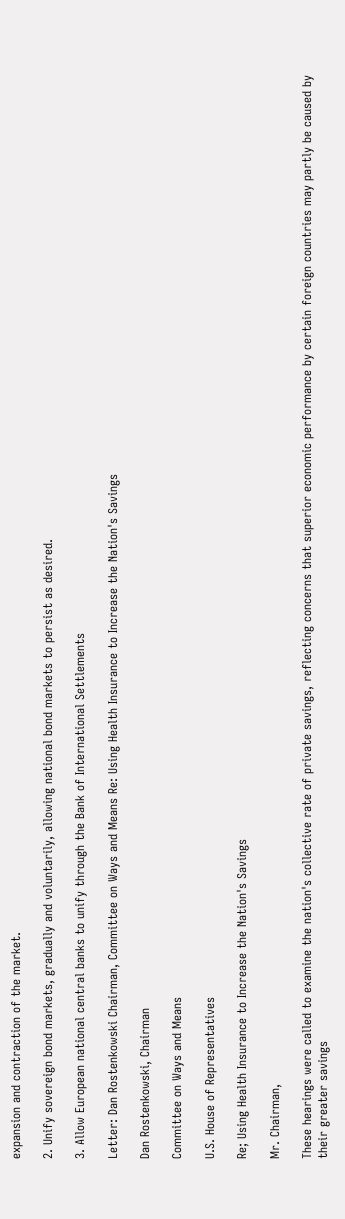expansion and contraction of the market.

2. Unify sovereign bond markets, gradually and voluntarily, allowing national bond markets to persist as desired.

3. Allow European national central banks to unify through the Bank of International Settlements

Letter: Dan Rostenkowski Chairman, Committee on Ways and Means Re: Using Health Insurance to Increase the Nation's Savings

Dan Rostenkowski, Chairman

Committee on Ways and Means

U.S. House of Representatives

Re; Using Health Insurance to Increase the Nation's Savings

Mr. Chairman,

These hearings were called to examine the nation's collective rate of private savings, reflecting concerns that superior economic performance by certain foreign countries may partly be caused by their greater savings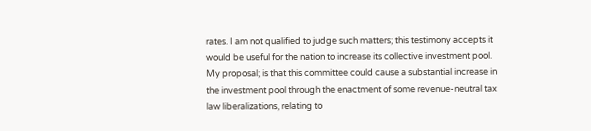rates. I am not qualified to judge such matters; this testimony accepts it would be useful for the nation to increase its collective investment pool. My proposal; is that this committee could cause a substantial increase in the investment pool through the enactment of some revenue-neutral tax law liberalizations, relating to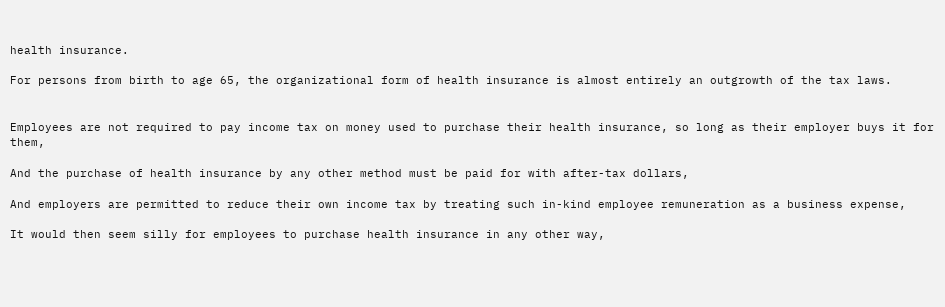health insurance.

For persons from birth to age 65, the organizational form of health insurance is almost entirely an outgrowth of the tax laws.


Employees are not required to pay income tax on money used to purchase their health insurance, so long as their employer buys it for them,

And the purchase of health insurance by any other method must be paid for with after-tax dollars,

And employers are permitted to reduce their own income tax by treating such in-kind employee remuneration as a business expense,

It would then seem silly for employees to purchase health insurance in any other way,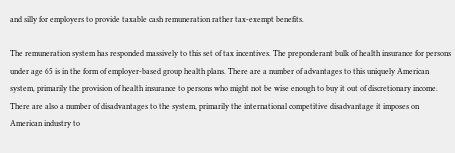and silly for employers to provide taxable cash remuneration rather tax-exempt benefits.

The remuneration system has responded massively to this set of tax incentives. The preponderant bulk of health insurance for persons under age 65 is in the form of employer-based group health plans. There are a number of advantages to this uniquely American system, primarily the provision of health insurance to persons who might not be wise enough to buy it out of discretionary income. There are also a number of disadvantages to the system, primarily the international competitive disadvantage it imposes on American industry to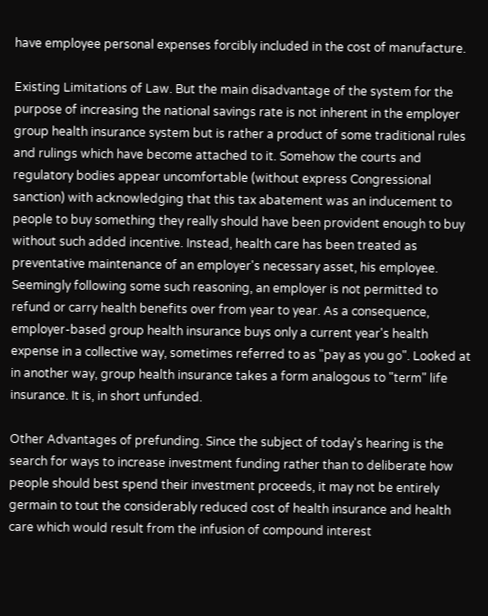have employee personal expenses forcibly included in the cost of manufacture.

Existing Limitations of Law. But the main disadvantage of the system for the purpose of increasing the national savings rate is not inherent in the employer group health insurance system but is rather a product of some traditional rules and rulings which have become attached to it. Somehow the courts and regulatory bodies appear uncomfortable (without express Congressional sanction) with acknowledging that this tax abatement was an inducement to people to buy something they really should have been provident enough to buy without such added incentive. Instead, health care has been treated as preventative maintenance of an employer's necessary asset, his employee. Seemingly following some such reasoning, an employer is not permitted to refund or carry health benefits over from year to year. As a consequence, employer-based group health insurance buys only a current year's health expense in a collective way, sometimes referred to as "pay as you go". Looked at in another way, group health insurance takes a form analogous to "term" life insurance. It is, in short unfunded.

Other Advantages of prefunding. Since the subject of today's hearing is the search for ways to increase investment funding rather than to deliberate how people should best spend their investment proceeds, it may not be entirely germain to tout the considerably reduced cost of health insurance and health care which would result from the infusion of compound interest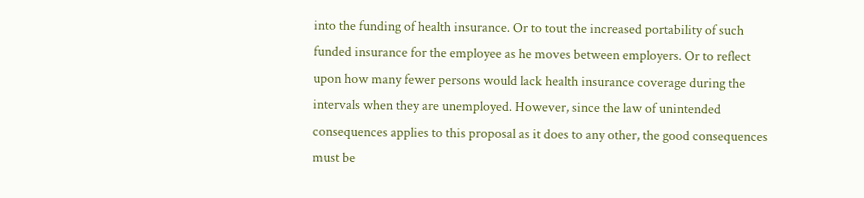into the funding of health insurance. Or to tout the increased portability of such funded insurance for the employee as he moves between employers. Or to reflect upon how many fewer persons would lack health insurance coverage during the intervals when they are unemployed. However, since the law of unintended consequences applies to this proposal as it does to any other, the good consequences must be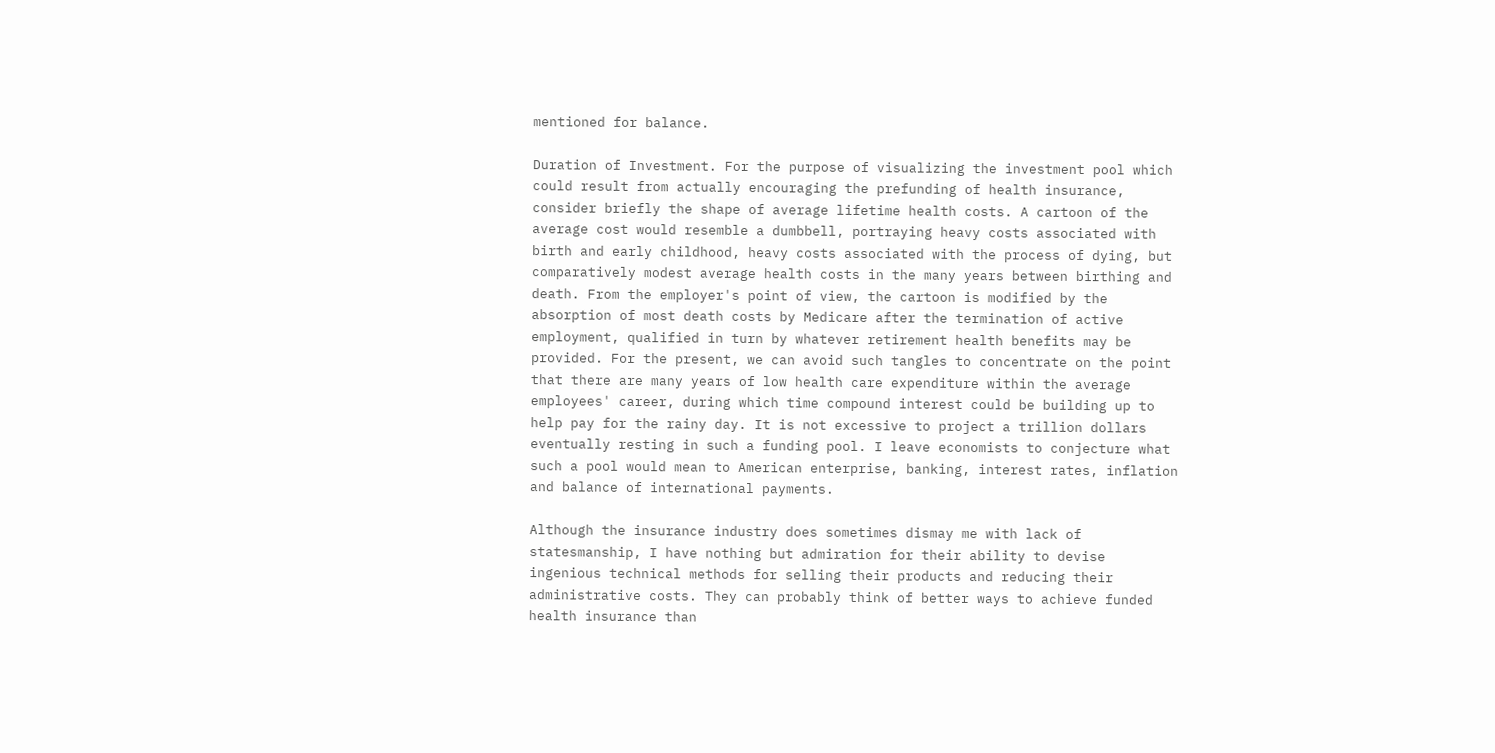mentioned for balance.

Duration of Investment. For the purpose of visualizing the investment pool which could result from actually encouraging the prefunding of health insurance, consider briefly the shape of average lifetime health costs. A cartoon of the average cost would resemble a dumbbell, portraying heavy costs associated with birth and early childhood, heavy costs associated with the process of dying, but comparatively modest average health costs in the many years between birthing and death. From the employer's point of view, the cartoon is modified by the absorption of most death costs by Medicare after the termination of active employment, qualified in turn by whatever retirement health benefits may be provided. For the present, we can avoid such tangles to concentrate on the point that there are many years of low health care expenditure within the average employees' career, during which time compound interest could be building up to help pay for the rainy day. It is not excessive to project a trillion dollars eventually resting in such a funding pool. I leave economists to conjecture what such a pool would mean to American enterprise, banking, interest rates, inflation and balance of international payments.

Although the insurance industry does sometimes dismay me with lack of statesmanship, I have nothing but admiration for their ability to devise ingenious technical methods for selling their products and reducing their administrative costs. They can probably think of better ways to achieve funded health insurance than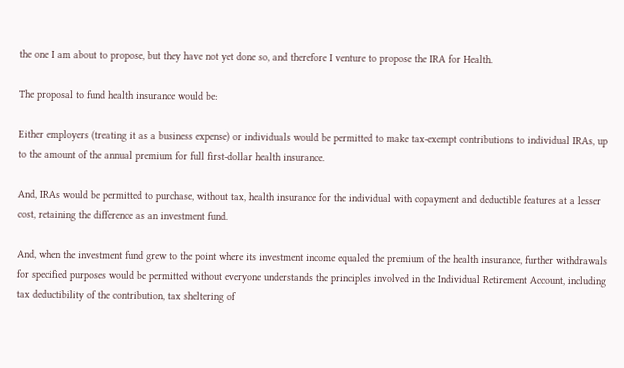the one I am about to propose, but they have not yet done so, and therefore I venture to propose the IRA for Health.

The proposal to fund health insurance would be:

Either employers (treating it as a business expense) or individuals would be permitted to make tax-exempt contributions to individual IRAs, up to the amount of the annual premium for full first-dollar health insurance.

And, IRAs would be permitted to purchase, without tax, health insurance for the individual with copayment and deductible features at a lesser cost, retaining the difference as an investment fund.

And, when the investment fund grew to the point where its investment income equaled the premium of the health insurance, further withdrawals for specified purposes would be permitted without everyone understands the principles involved in the Individual Retirement Account, including tax deductibility of the contribution, tax sheltering of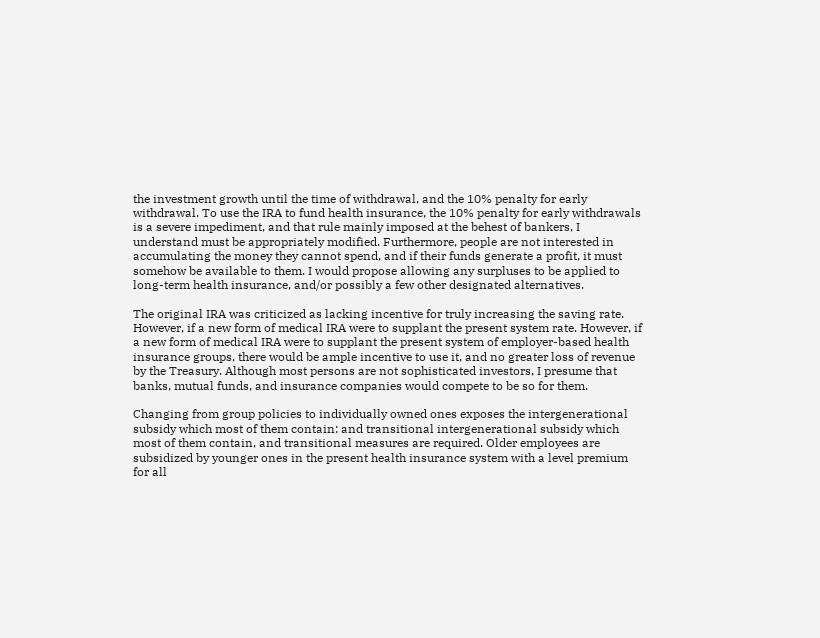the investment growth until the time of withdrawal, and the 10% penalty for early withdrawal. To use the IRA to fund health insurance, the 10% penalty for early withdrawals is a severe impediment, and that rule mainly imposed at the behest of bankers, I understand must be appropriately modified. Furthermore, people are not interested in accumulating the money they cannot spend, and if their funds generate a profit, it must somehow be available to them. I would propose allowing any surpluses to be applied to long-term health insurance, and/or possibly a few other designated alternatives.

The original IRA was criticized as lacking incentive for truly increasing the saving rate. However, if a new form of medical IRA were to supplant the present system rate. However, if a new form of medical IRA were to supplant the present system of employer-based health insurance groups, there would be ample incentive to use it, and no greater loss of revenue by the Treasury. Although most persons are not sophisticated investors, I presume that banks, mutual funds, and insurance companies would compete to be so for them.

Changing from group policies to individually owned ones exposes the intergenerational subsidy which most of them contain: and transitional intergenerational subsidy which most of them contain, and transitional measures are required. Older employees are subsidized by younger ones in the present health insurance system with a level premium for all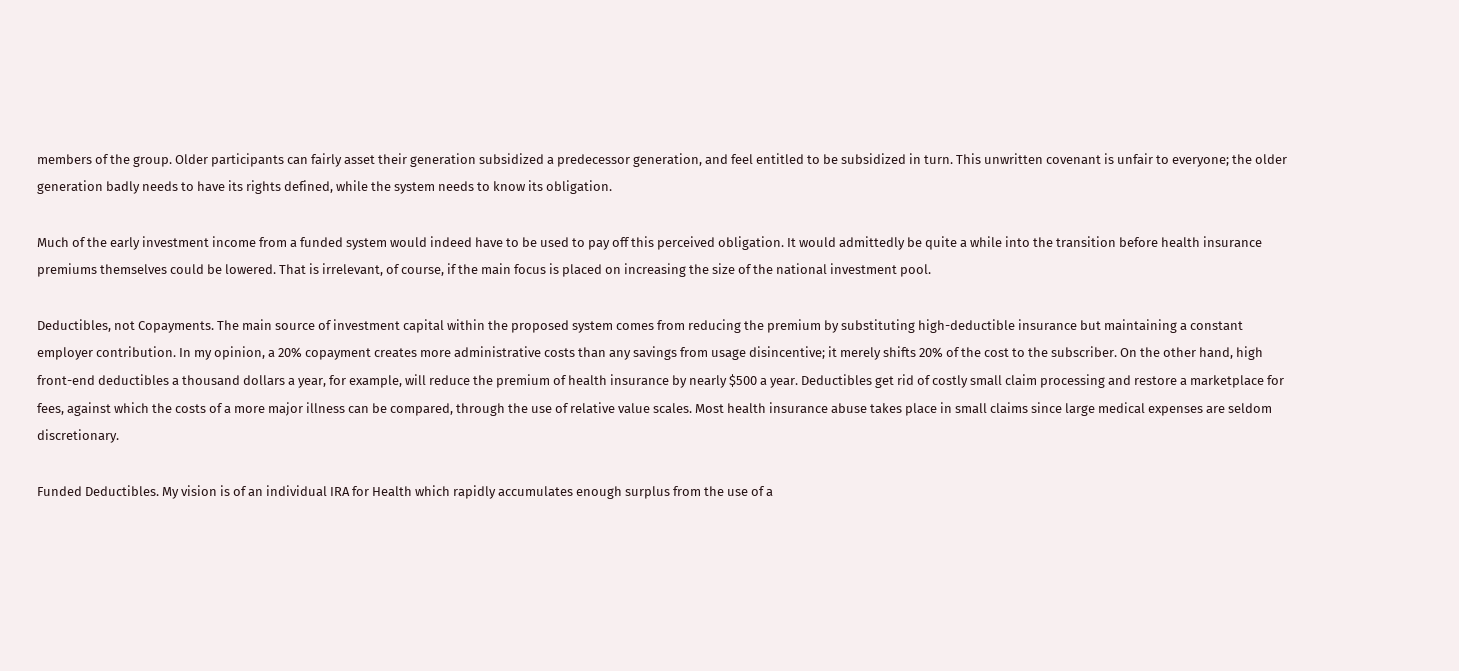members of the group. Older participants can fairly asset their generation subsidized a predecessor generation, and feel entitled to be subsidized in turn. This unwritten covenant is unfair to everyone; the older generation badly needs to have its rights defined, while the system needs to know its obligation.

Much of the early investment income from a funded system would indeed have to be used to pay off this perceived obligation. It would admittedly be quite a while into the transition before health insurance premiums themselves could be lowered. That is irrelevant, of course, if the main focus is placed on increasing the size of the national investment pool.

Deductibles, not Copayments. The main source of investment capital within the proposed system comes from reducing the premium by substituting high-deductible insurance but maintaining a constant employer contribution. In my opinion, a 20% copayment creates more administrative costs than any savings from usage disincentive; it merely shifts 20% of the cost to the subscriber. On the other hand, high front-end deductibles a thousand dollars a year, for example, will reduce the premium of health insurance by nearly $500 a year. Deductibles get rid of costly small claim processing and restore a marketplace for fees, against which the costs of a more major illness can be compared, through the use of relative value scales. Most health insurance abuse takes place in small claims since large medical expenses are seldom discretionary.

Funded Deductibles. My vision is of an individual IRA for Health which rapidly accumulates enough surplus from the use of a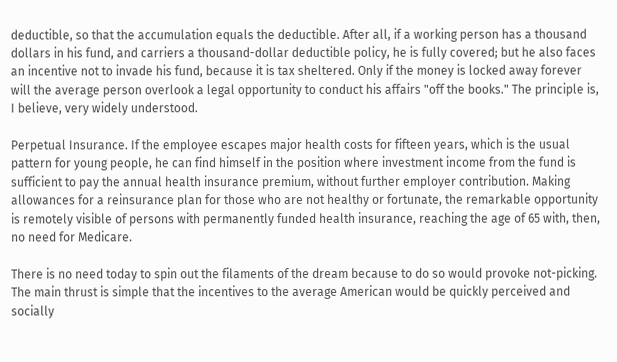deductible, so that the accumulation equals the deductible. After all, if a working person has a thousand dollars in his fund, and carriers a thousand-dollar deductible policy, he is fully covered; but he also faces an incentive not to invade his fund, because it is tax sheltered. Only if the money is locked away forever will the average person overlook a legal opportunity to conduct his affairs "off the books." The principle is, I believe, very widely understood.

Perpetual Insurance. If the employee escapes major health costs for fifteen years, which is the usual pattern for young people, he can find himself in the position where investment income from the fund is sufficient to pay the annual health insurance premium, without further employer contribution. Making allowances for a reinsurance plan for those who are not healthy or fortunate, the remarkable opportunity is remotely visible of persons with permanently funded health insurance, reaching the age of 65 with, then, no need for Medicare.

There is no need today to spin out the filaments of the dream because to do so would provoke not-picking. The main thrust is simple that the incentives to the average American would be quickly perceived and socially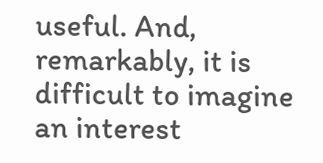useful. And, remarkably, it is difficult to imagine an interest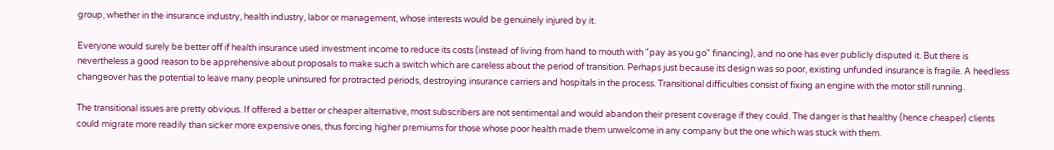group, whether in the insurance industry, health industry, labor or management, whose interests would be genuinely injured by it.

Everyone would surely be better off if health insurance used investment income to reduce its costs (instead of living from hand to mouth with "pay as you go" financing), and no one has ever publicly disputed it. But there is nevertheless a good reason to be apprehensive about proposals to make such a switch which are careless about the period of transition. Perhaps just because its design was so poor, existing unfunded insurance is fragile. A heedless changeover has the potential to leave many people uninsured for protracted periods, destroying insurance carriers and hospitals in the process. Transitional difficulties consist of fixing an engine with the motor still running.

The transitional issues are pretty obvious. If offered a better or cheaper alternative, most subscribers are not sentimental and would abandon their present coverage if they could. The danger is that healthy (hence cheaper) clients could migrate more readily than sicker more expensive ones, thus forcing higher premiums for those whose poor health made them unwelcome in any company but the one which was stuck with them.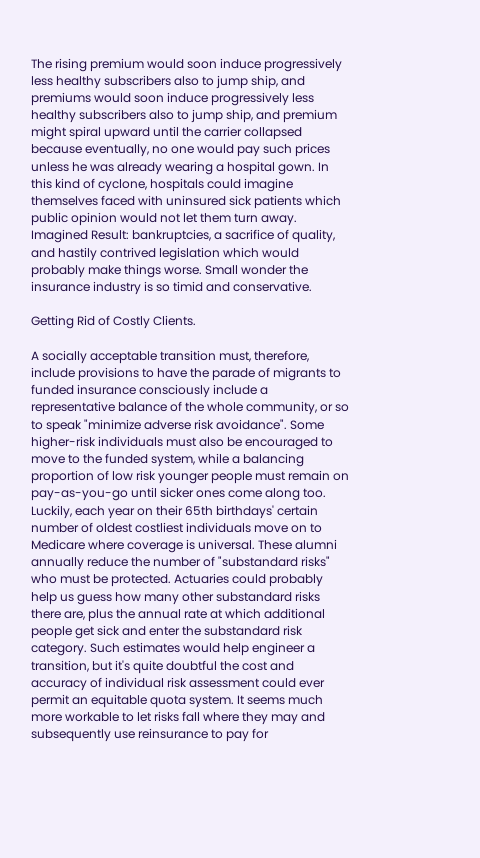The rising premium would soon induce progressively less healthy subscribers also to jump ship, and premiums would soon induce progressively less healthy subscribers also to jump ship, and premium might spiral upward until the carrier collapsed because eventually, no one would pay such prices unless he was already wearing a hospital gown. In this kind of cyclone, hospitals could imagine themselves faced with uninsured sick patients which public opinion would not let them turn away. Imagined Result: bankruptcies, a sacrifice of quality, and hastily contrived legislation which would probably make things worse. Small wonder the insurance industry is so timid and conservative.

Getting Rid of Costly Clients.

A socially acceptable transition must, therefore, include provisions to have the parade of migrants to funded insurance consciously include a representative balance of the whole community, or so to speak "minimize adverse risk avoidance". Some higher-risk individuals must also be encouraged to move to the funded system, while a balancing proportion of low risk younger people must remain on pay-as-you-go until sicker ones come along too. Luckily, each year on their 65th birthdays' certain number of oldest costliest individuals move on to Medicare where coverage is universal. These alumni annually reduce the number of "substandard risks" who must be protected. Actuaries could probably help us guess how many other substandard risks there are, plus the annual rate at which additional people get sick and enter the substandard risk category. Such estimates would help engineer a transition, but it's quite doubtful the cost and accuracy of individual risk assessment could ever permit an equitable quota system. It seems much more workable to let risks fall where they may and subsequently use reinsurance to pay for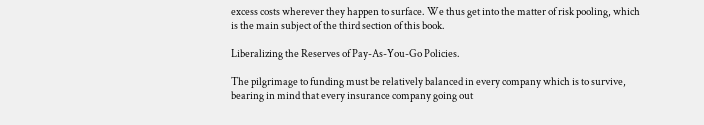excess costs wherever they happen to surface. We thus get into the matter of risk pooling, which is the main subject of the third section of this book.

Liberalizing the Reserves of Pay-As-You-Go Policies.

The pilgrimage to funding must be relatively balanced in every company which is to survive, bearing in mind that every insurance company going out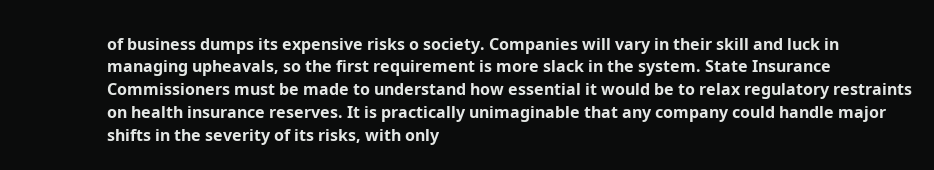of business dumps its expensive risks o society. Companies will vary in their skill and luck in managing upheavals, so the first requirement is more slack in the system. State Insurance Commissioners must be made to understand how essential it would be to relax regulatory restraints on health insurance reserves. It is practically unimaginable that any company could handle major shifts in the severity of its risks, with only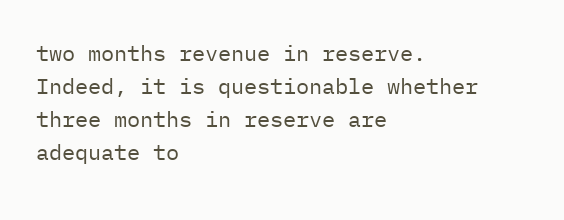two months revenue in reserve. Indeed, it is questionable whether three months in reserve are adequate to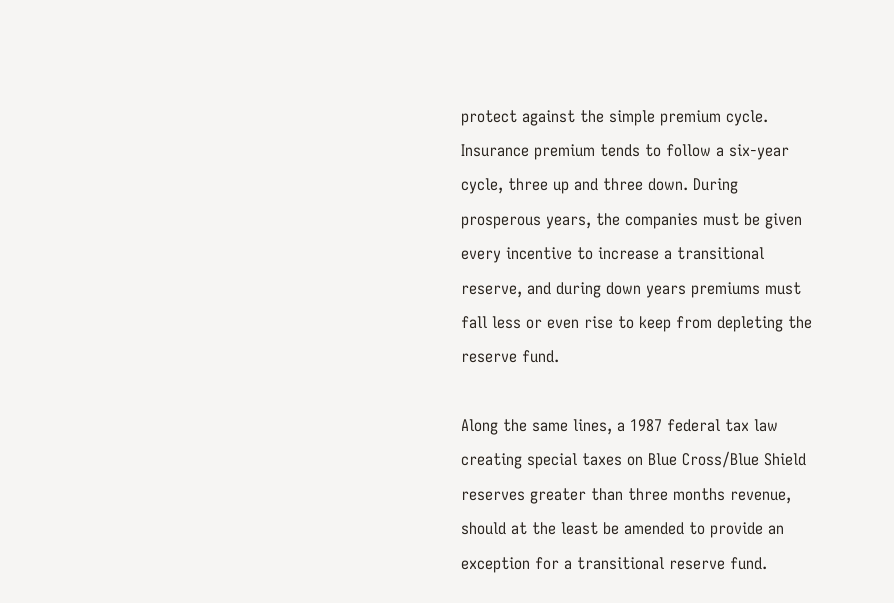protect against the simple premium cycle. Insurance premium tends to follow a six-year cycle, three up and three down. During prosperous years, the companies must be given every incentive to increase a transitional reserve, and during down years premiums must fall less or even rise to keep from depleting the reserve fund.

Along the same lines, a 1987 federal tax law creating special taxes on Blue Cross/Blue Shield reserves greater than three months revenue, should at the least be amended to provide an exception for a transitional reserve fund.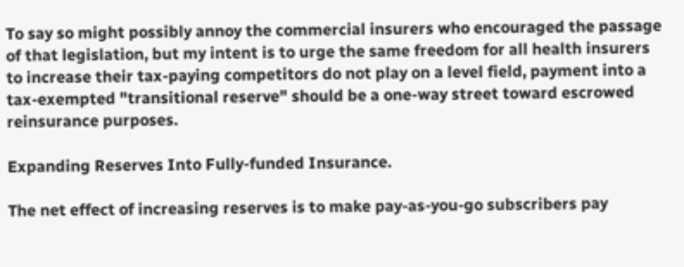To say so might possibly annoy the commercial insurers who encouraged the passage of that legislation, but my intent is to urge the same freedom for all health insurers to increase their tax-paying competitors do not play on a level field, payment into a tax-exempted "transitional reserve" should be a one-way street toward escrowed reinsurance purposes.

Expanding Reserves Into Fully-funded Insurance.

The net effect of increasing reserves is to make pay-as-you-go subscribers pay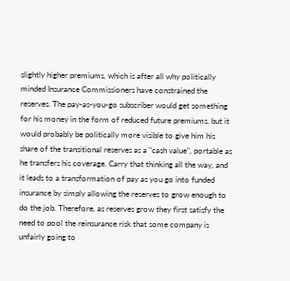slightly higher premiums, which is after all why politically minded Insurance Commissioners have constrained the reserves. The pay-as-you-go subscriber would get something for his money in the form of reduced future premiums, but it would probably be politically more visible to give him his share of the transitional reserves as a "cash value", portable as he transfers his coverage. Carry that thinking all the way, and it leads to a transformation of pay as you go into funded insurance by simply allowing the reserves to grow enough to do the job. Therefore, as reserves grow they first satisfy the need to pool the reinsurance risk that some company is unfairly going to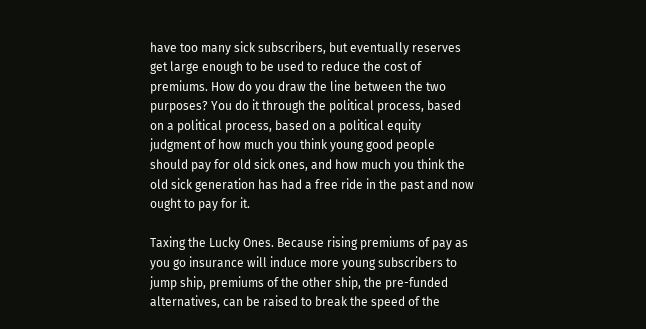have too many sick subscribers, but eventually reserves get large enough to be used to reduce the cost of premiums. How do you draw the line between the two purposes? You do it through the political process, based on a political process, based on a political equity judgment of how much you think young good people should pay for old sick ones, and how much you think the old sick generation has had a free ride in the past and now ought to pay for it.

Taxing the Lucky Ones. Because rising premiums of pay as you go insurance will induce more young subscribers to jump ship, premiums of the other ship, the pre-funded alternatives, can be raised to break the speed of the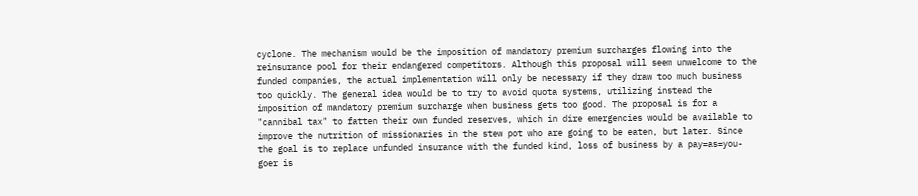cyclone. The mechanism would be the imposition of mandatory premium surcharges flowing into the reinsurance pool for their endangered competitors. Although this proposal will seem unwelcome to the funded companies, the actual implementation will only be necessary if they draw too much business too quickly. The general idea would be to try to avoid quota systems, utilizing instead the imposition of mandatory premium surcharge when business gets too good. The proposal is for a "cannibal tax" to fatten their own funded reserves, which in dire emergencies would be available to improve the nutrition of missionaries in the stew pot who are going to be eaten, but later. Since the goal is to replace unfunded insurance with the funded kind, loss of business by a pay=as=you-goer is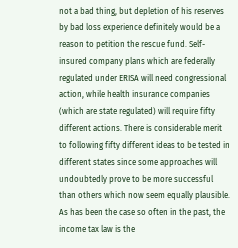not a bad thing, but depletion of his reserves by bad loss experience definitely would be a reason to petition the rescue fund. Self-insured company plans which are federally regulated under ERISA will need congressional action, while health insurance companies (which are state regulated) will require fifty different actions. There is considerable merit to following fifty different ideas to be tested in different states since some approaches will undoubtedly prove to be more successful than others which now seem equally plausible. As has been the case so often in the past, the income tax law is the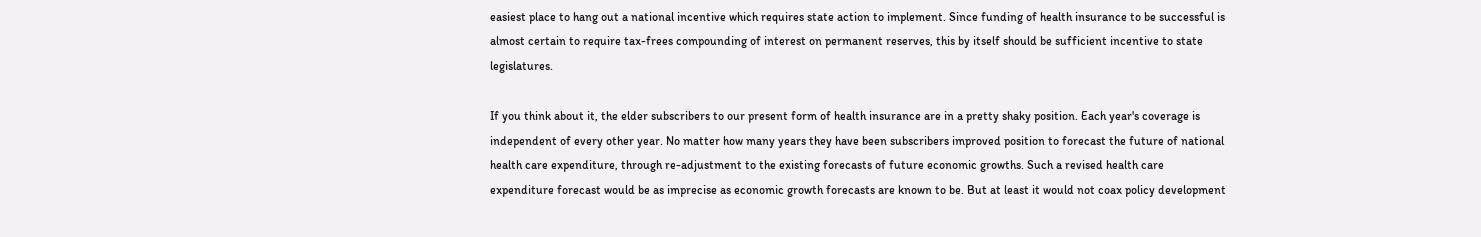easiest place to hang out a national incentive which requires state action to implement. Since funding of health insurance to be successful is almost certain to require tax-frees compounding of interest on permanent reserves, this by itself should be sufficient incentive to state legislatures.

If you think about it, the elder subscribers to our present form of health insurance are in a pretty shaky position. Each year's coverage is independent of every other year. No matter how many years they have been subscribers improved position to forecast the future of national health care expenditure, through re-adjustment to the existing forecasts of future economic growths. Such a revised health care expenditure forecast would be as imprecise as economic growth forecasts are known to be. But at least it would not coax policy development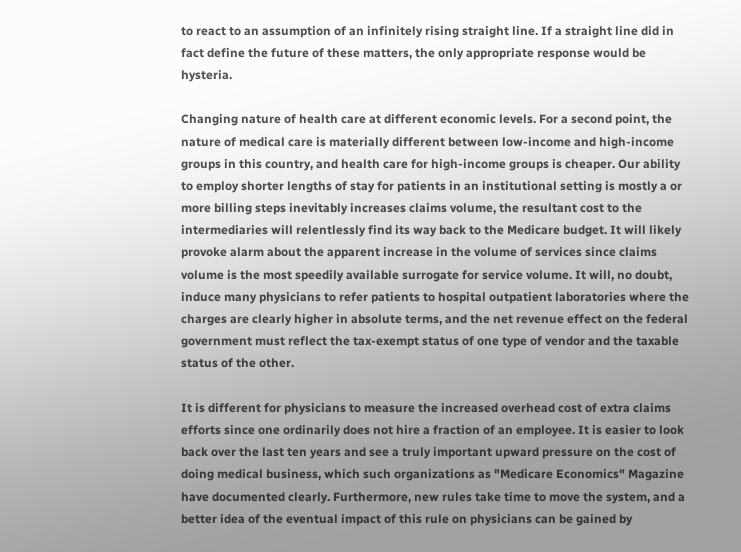to react to an assumption of an infinitely rising straight line. If a straight line did in fact define the future of these matters, the only appropriate response would be hysteria.

Changing nature of health care at different economic levels. For a second point, the nature of medical care is materially different between low-income and high-income groups in this country, and health care for high-income groups is cheaper. Our ability to employ shorter lengths of stay for patients in an institutional setting is mostly a or more billing steps inevitably increases claims volume, the resultant cost to the intermediaries will relentlessly find its way back to the Medicare budget. It will likely provoke alarm about the apparent increase in the volume of services since claims volume is the most speedily available surrogate for service volume. It will, no doubt, induce many physicians to refer patients to hospital outpatient laboratories where the charges are clearly higher in absolute terms, and the net revenue effect on the federal government must reflect the tax-exempt status of one type of vendor and the taxable status of the other.

It is different for physicians to measure the increased overhead cost of extra claims efforts since one ordinarily does not hire a fraction of an employee. It is easier to look back over the last ten years and see a truly important upward pressure on the cost of doing medical business, which such organizations as "Medicare Economics" Magazine have documented clearly. Furthermore, new rules take time to move the system, and a better idea of the eventual impact of this rule on physicians can be gained by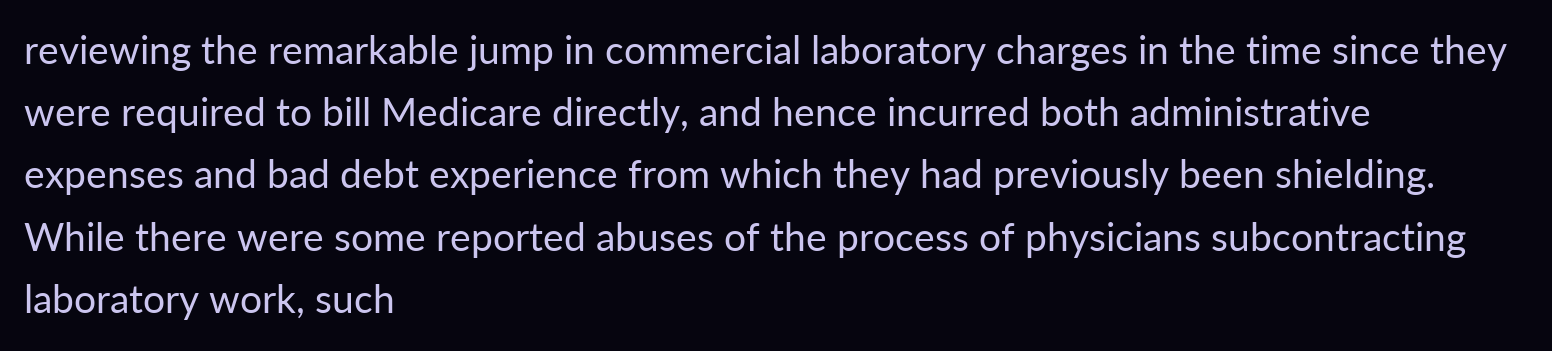reviewing the remarkable jump in commercial laboratory charges in the time since they were required to bill Medicare directly, and hence incurred both administrative expenses and bad debt experience from which they had previously been shielding. While there were some reported abuses of the process of physicians subcontracting laboratory work, such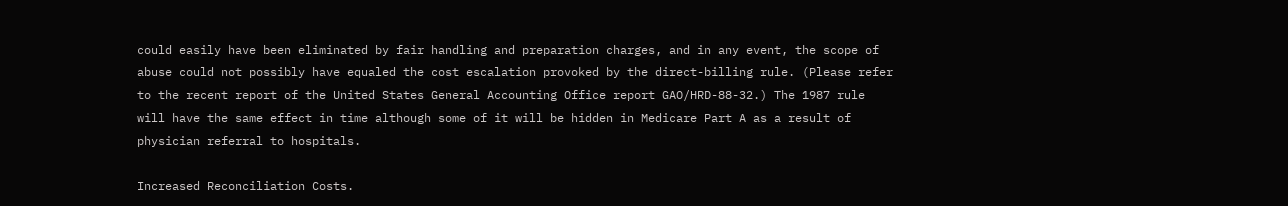could easily have been eliminated by fair handling and preparation charges, and in any event, the scope of abuse could not possibly have equaled the cost escalation provoked by the direct-billing rule. (Please refer to the recent report of the United States General Accounting Office report GAO/HRD-88-32.) The 1987 rule will have the same effect in time although some of it will be hidden in Medicare Part A as a result of physician referral to hospitals.

Increased Reconciliation Costs.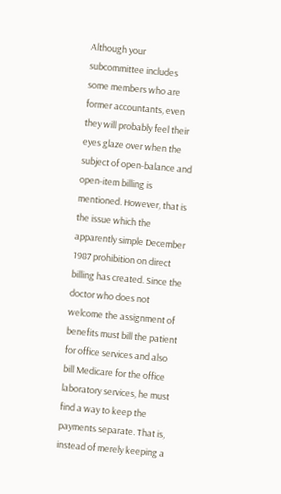Although your subcommittee includes some members who are former accountants, even they will probably feel their eyes glaze over when the subject of open-balance and open-item billing is mentioned. However, that is the issue which the apparently simple December 1987 prohibition on direct billing has created. Since the doctor who does not welcome the assignment of benefits must bill the patient for office services and also bill Medicare for the office laboratory services, he must find a way to keep the payments separate. That is, instead of merely keeping a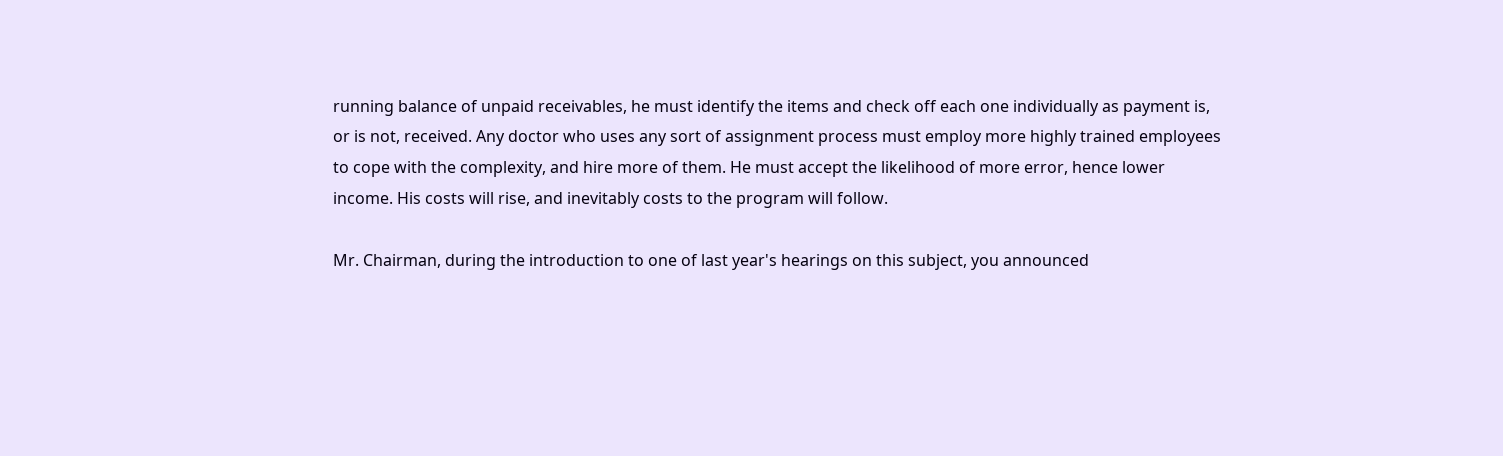running balance of unpaid receivables, he must identify the items and check off each one individually as payment is, or is not, received. Any doctor who uses any sort of assignment process must employ more highly trained employees to cope with the complexity, and hire more of them. He must accept the likelihood of more error, hence lower income. His costs will rise, and inevitably costs to the program will follow.

Mr. Chairman, during the introduction to one of last year's hearings on this subject, you announced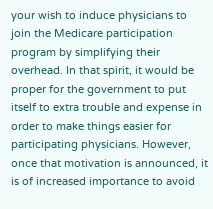your wish to induce physicians to join the Medicare participation program by simplifying their overhead. In that spirit, it would be proper for the government to put itself to extra trouble and expense in order to make things easier for participating physicians. However, once that motivation is announced, it is of increased importance to avoid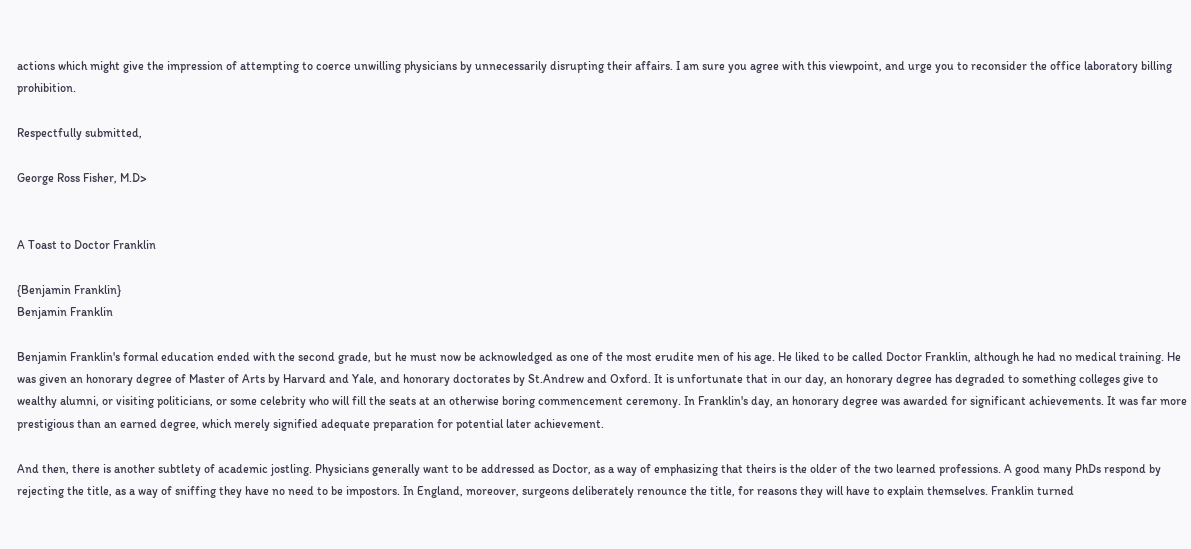actions which might give the impression of attempting to coerce unwilling physicians by unnecessarily disrupting their affairs. I am sure you agree with this viewpoint, and urge you to reconsider the office laboratory billing prohibition.

Respectfully submitted,

George Ross Fisher, M.D>


A Toast to Doctor Franklin

{Benjamin Franklin}
Benjamin Franklin

Benjamin Franklin's formal education ended with the second grade, but he must now be acknowledged as one of the most erudite men of his age. He liked to be called Doctor Franklin, although he had no medical training. He was given an honorary degree of Master of Arts by Harvard and Yale, and honorary doctorates by St.Andrew and Oxford. It is unfortunate that in our day, an honorary degree has degraded to something colleges give to wealthy alumni, or visiting politicians, or some celebrity who will fill the seats at an otherwise boring commencement ceremony. In Franklin's day, an honorary degree was awarded for significant achievements. It was far more prestigious than an earned degree, which merely signified adequate preparation for potential later achievement.

And then, there is another subtlety of academic jostling. Physicians generally want to be addressed as Doctor, as a way of emphasizing that theirs is the older of the two learned professions. A good many PhDs respond by rejecting the title, as a way of sniffing they have no need to be impostors. In England, moreover, surgeons deliberately renounce the title, for reasons they will have to explain themselves. Franklin turned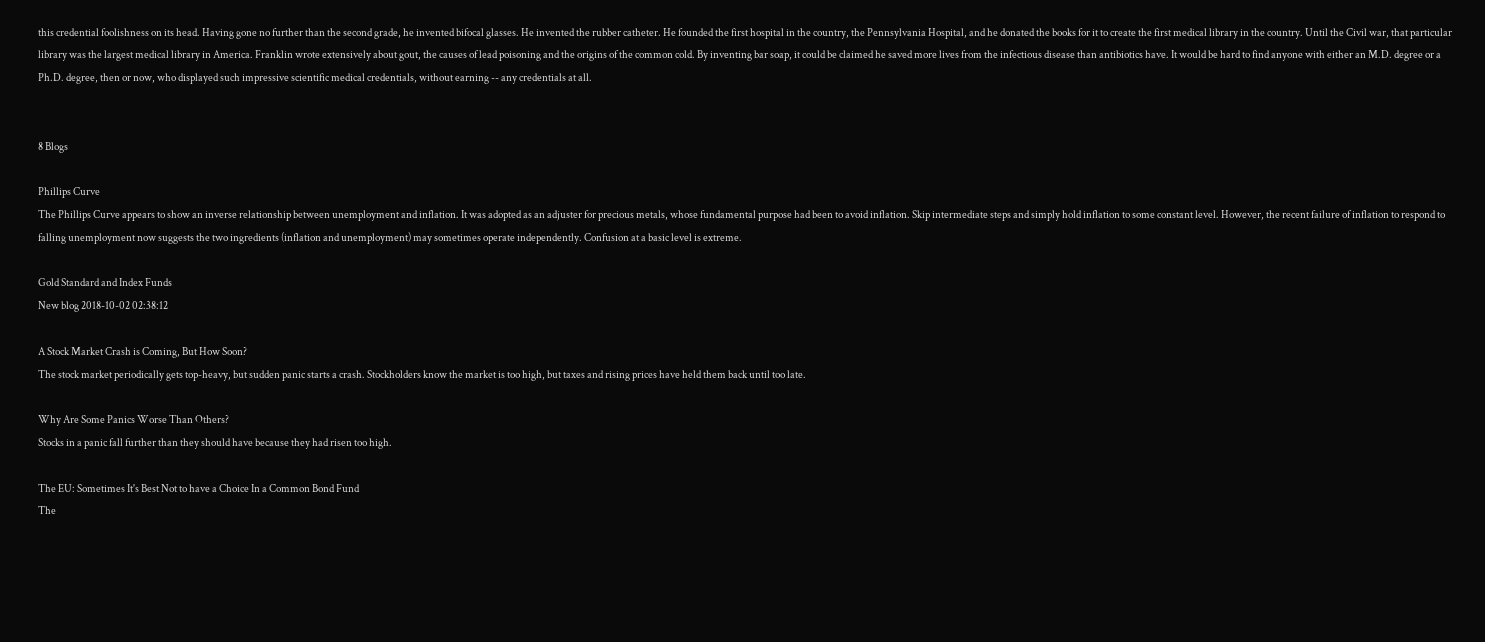this credential foolishness on its head. Having gone no further than the second grade, he invented bifocal glasses. He invented the rubber catheter. He founded the first hospital in the country, the Pennsylvania Hospital, and he donated the books for it to create the first medical library in the country. Until the Civil war, that particular library was the largest medical library in America. Franklin wrote extensively about gout, the causes of lead poisoning and the origins of the common cold. By inventing bar soap, it could be claimed he saved more lives from the infectious disease than antibiotics have. It would be hard to find anyone with either an M.D. degree or a Ph.D. degree, then or now, who displayed such impressive scientific medical credentials, without earning -- any credentials at all.


8 Blogs

Phillips Curve
The Phillips Curve appears to show an inverse relationship between unemployment and inflation. It was adopted as an adjuster for precious metals, whose fundamental purpose had been to avoid inflation. Skip intermediate steps and simply hold inflation to some constant level. However, the recent failure of inflation to respond to falling unemployment now suggests the two ingredients (inflation and unemployment) may sometimes operate independently. Confusion at a basic level is extreme.

Gold Standard and Index Funds
New blog 2018-10-02 02:38:12

A Stock Market Crash is Coming, But How Soon?
The stock market periodically gets top-heavy, but sudden panic starts a crash. Stockholders know the market is too high, but taxes and rising prices have held them back until too late.

Why Are Some Panics Worse Than Others?
Stocks in a panic fall further than they should have because they had risen too high.

The EU: Sometimes It's Best Not to have a Choice In a Common Bond Fund
The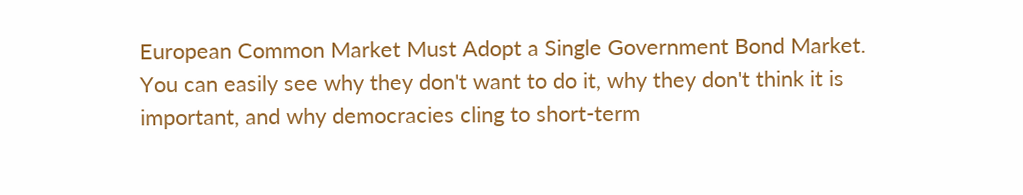European Common Market Must Adopt a Single Government Bond Market. You can easily see why they don't want to do it, why they don't think it is important, and why democracies cling to short-term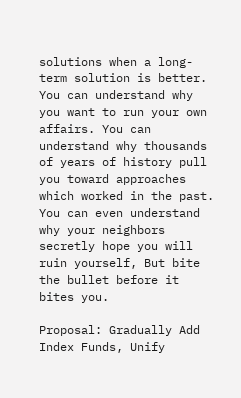solutions when a long-term solution is better. You can understand why you want to run your own affairs. You can understand why thousands of years of history pull you toward approaches which worked in the past. You can even understand why your neighbors secretly hope you will ruin yourself, But bite the bullet before it bites you.

Proposal: Gradually Add Index Funds, Unify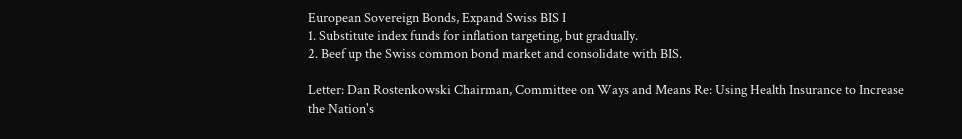European Sovereign Bonds, Expand Swiss BIS I
1. Substitute index funds for inflation targeting, but gradually.
2. Beef up the Swiss common bond market and consolidate with BIS.

Letter: Dan Rostenkowski Chairman, Committee on Ways and Means Re: Using Health Insurance to Increase the Nation's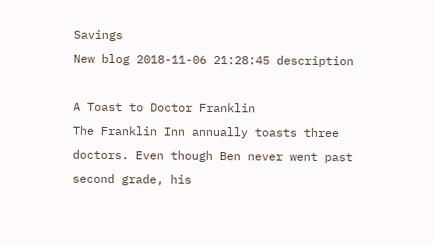Savings
New blog 2018-11-06 21:28:45 description

A Toast to Doctor Franklin
The Franklin Inn annually toasts three doctors. Even though Ben never went past second grade, his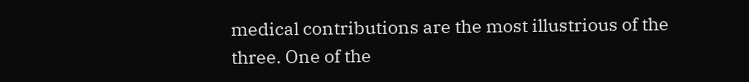medical contributions are the most illustrious of the three. One of the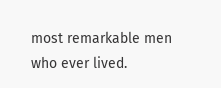most remarkable men who ever lived.